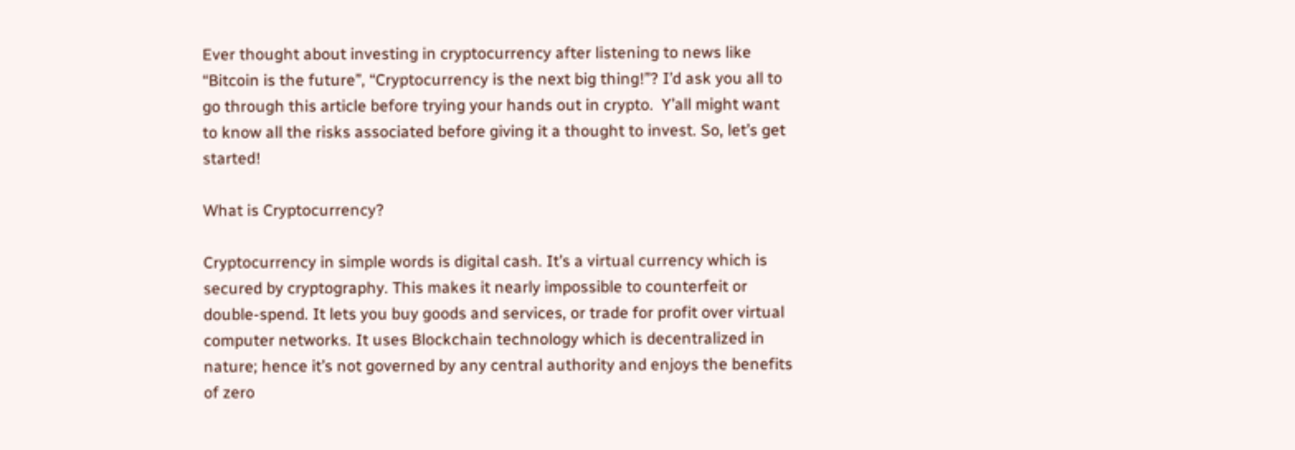Ever thought about investing in cryptocurrency after listening to news like “Bitcoin is the future”, “Cryptocurrency is the next big thing!”? I’d ask you all to go through this article before trying your hands out in crypto.  Y’all might want to know all the risks associated before giving it a thought to invest. So, let’s get started!

What is Cryptocurrency?

Cryptocurrency in simple words is digital cash. It’s a virtual currency which is secured by cryptography. This makes it nearly impossible to counterfeit or double-spend. It lets you buy goods and services, or trade for profit over virtual computer networks. It uses Blockchain technology which is decentralized in nature; hence it’s not governed by any central authority and enjoys the benefits of zero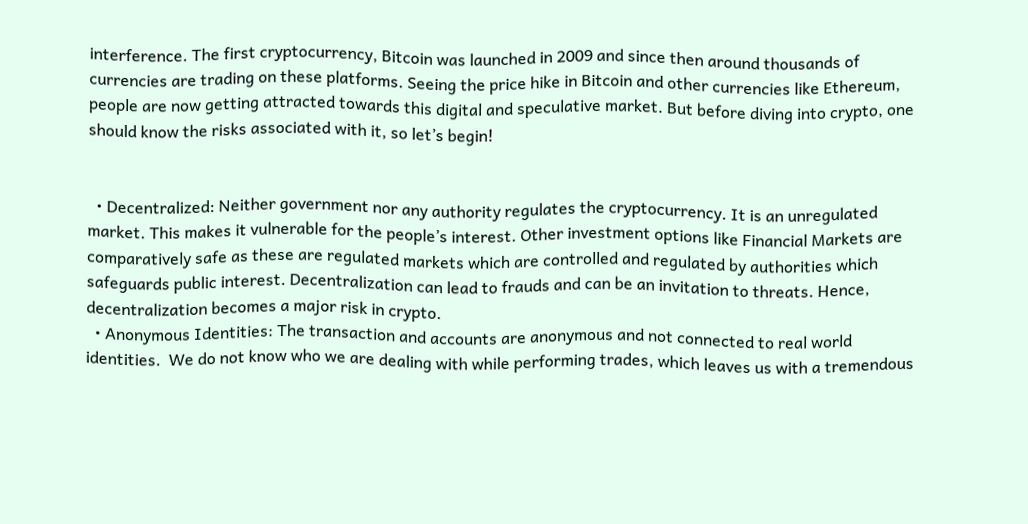interference. The first cryptocurrency, Bitcoin was launched in 2009 and since then around thousands of currencies are trading on these platforms. Seeing the price hike in Bitcoin and other currencies like Ethereum, people are now getting attracted towards this digital and speculative market. But before diving into crypto, one should know the risks associated with it, so let’s begin!


  • Decentralized: Neither government nor any authority regulates the cryptocurrency. It is an unregulated market. This makes it vulnerable for the people’s interest. Other investment options like Financial Markets are comparatively safe as these are regulated markets which are controlled and regulated by authorities which safeguards public interest. Decentralization can lead to frauds and can be an invitation to threats. Hence, decentralization becomes a major risk in crypto.
  • Anonymous Identities: The transaction and accounts are anonymous and not connected to real world identities.  We do not know who we are dealing with while performing trades, which leaves us with a tremendous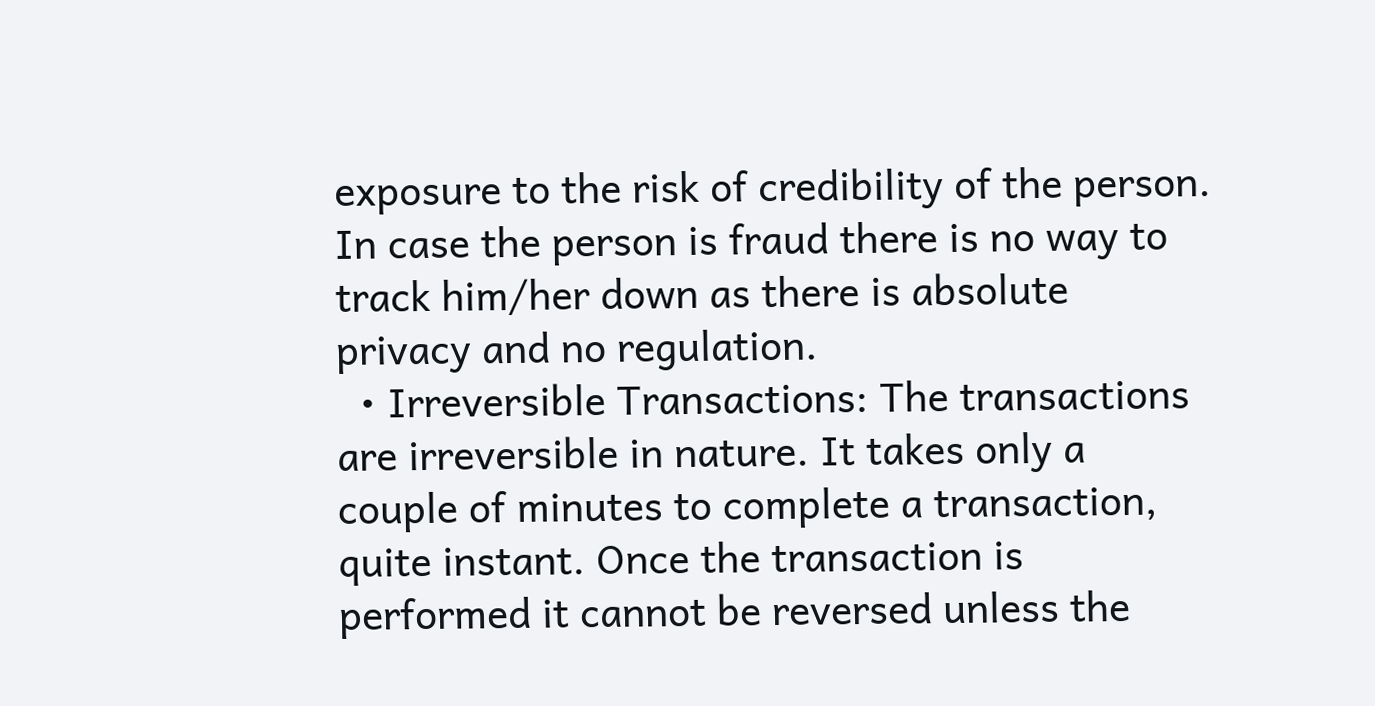exposure to the risk of credibility of the person. In case the person is fraud there is no way to track him/her down as there is absolute privacy and no regulation.
  • Irreversible Transactions: The transactions are irreversible in nature. It takes only a couple of minutes to complete a transaction, quite instant. Once the transaction is performed it cannot be reversed unless the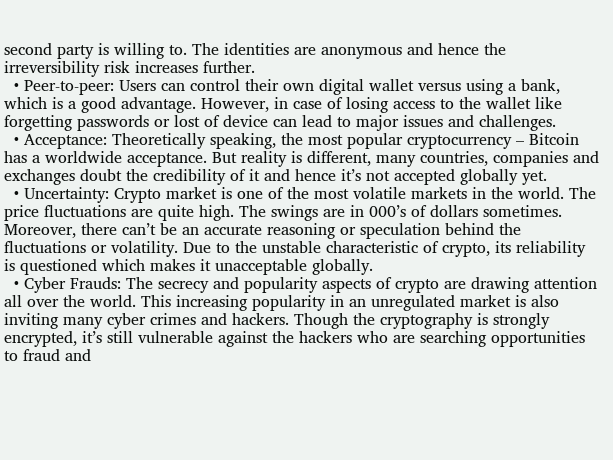second party is willing to. The identities are anonymous and hence the irreversibility risk increases further.
  • Peer-to-peer: Users can control their own digital wallet versus using a bank, which is a good advantage. However, in case of losing access to the wallet like forgetting passwords or lost of device can lead to major issues and challenges.
  • Acceptance: Theoretically speaking, the most popular cryptocurrency – Bitcoin has a worldwide acceptance. But reality is different, many countries, companies and exchanges doubt the credibility of it and hence it’s not accepted globally yet.
  • Uncertainty: Crypto market is one of the most volatile markets in the world. The price fluctuations are quite high. The swings are in 000’s of dollars sometimes. Moreover, there can’t be an accurate reasoning or speculation behind the fluctuations or volatility. Due to the unstable characteristic of crypto, its reliability is questioned which makes it unacceptable globally.
  • Cyber Frauds: The secrecy and popularity aspects of crypto are drawing attention all over the world. This increasing popularity in an unregulated market is also inviting many cyber crimes and hackers. Though the cryptography is strongly encrypted, it’s still vulnerable against the hackers who are searching opportunities to fraud and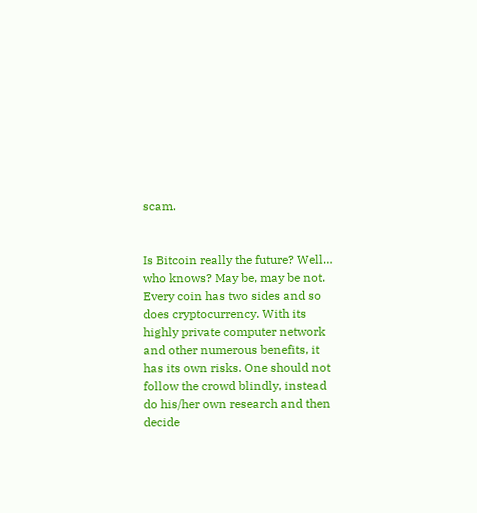scam.


Is Bitcoin really the future? Well… who knows? May be, may be not. Every coin has two sides and so does cryptocurrency. With its highly private computer network and other numerous benefits, it has its own risks. One should not follow the crowd blindly, instead do his/her own research and then decide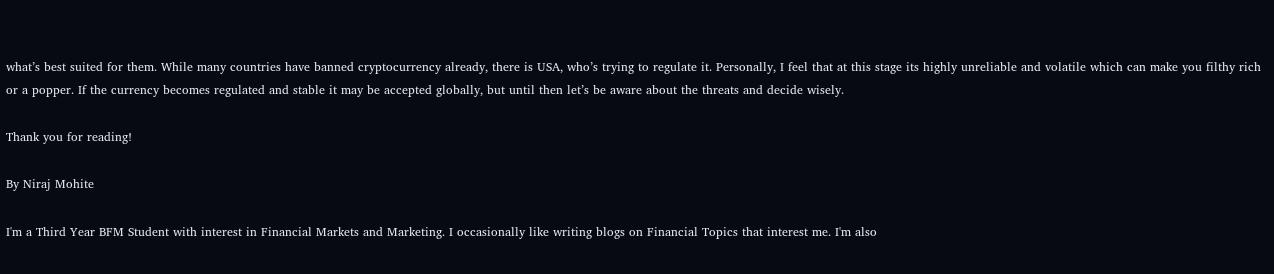what’s best suited for them. While many countries have banned cryptocurrency already, there is USA, who’s trying to regulate it. Personally, I feel that at this stage its highly unreliable and volatile which can make you filthy rich or a popper. If the currency becomes regulated and stable it may be accepted globally, but until then let’s be aware about the threats and decide wisely.

Thank you for reading!

By Niraj Mohite

I'm a Third Year BFM Student with interest in Financial Markets and Marketing. I occasionally like writing blogs on Financial Topics that interest me. I'm also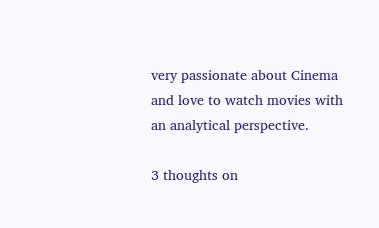very passionate about Cinema and love to watch movies with an analytical perspective.

3 thoughts on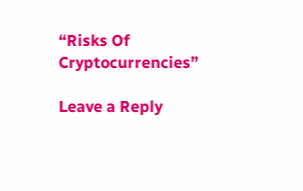“Risks Of Cryptocurrencies”

Leave a Reply